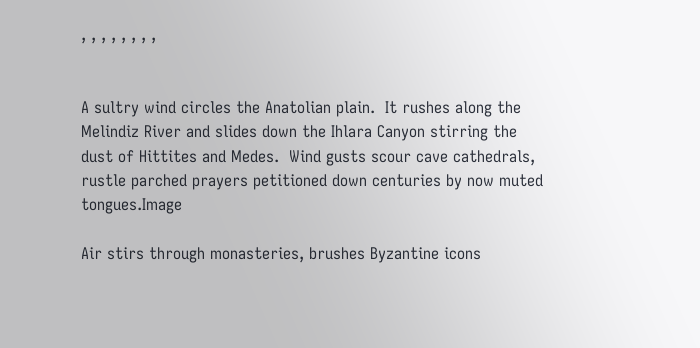, , , , , , , ,


A sultry wind circles the Anatolian plain.  It rushes along the Melindiz River and slides down the Ihlara Canyon stirring the dust of Hittites and Medes.  Wind gusts scour cave cathedrals, rustle parched prayers petitioned down centuries by now muted tongues.Image

Air stirs through monasteries, brushes Byzantine icons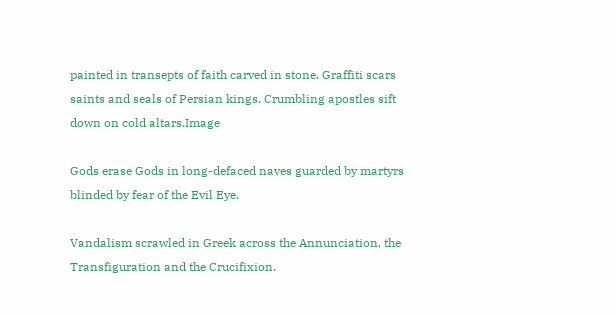painted in transepts of faith carved in stone. Graffiti scars saints and seals of Persian kings. Crumbling apostles sift down on cold altars.Image

Gods erase Gods in long-defaced naves guarded by martyrs blinded by fear of the Evil Eye.

Vandalism scrawled in Greek across the Annunciation, the Transfiguration and the Crucifixion.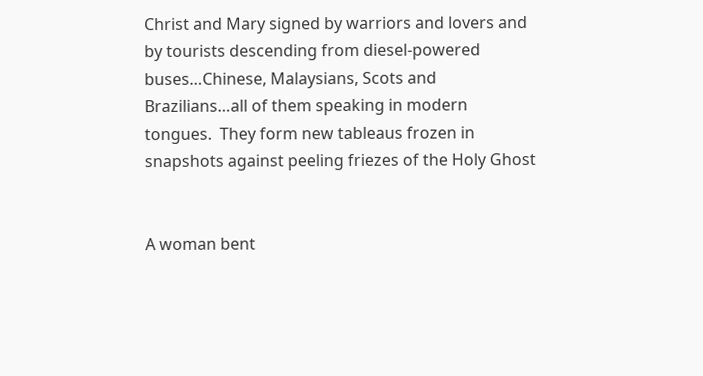Christ and Mary signed by warriors and lovers and by tourists descending from diesel-powered buses…Chinese, Malaysians, Scots and Brazilians…all of them speaking in modern tongues.  They form new tableaus frozen in snapshots against peeling friezes of the Holy Ghost


A woman bent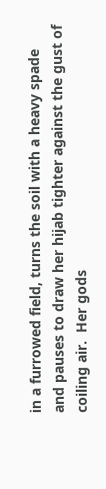in a furrowed field, turns the soil with a heavy spade and pauses to draw her hijab tighter against the gust of coiling air.  Her gods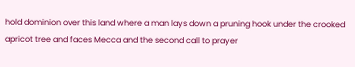hold dominion over this land where a man lays down a pruning hook under the crooked apricot tree and faces Mecca and the second call to prayer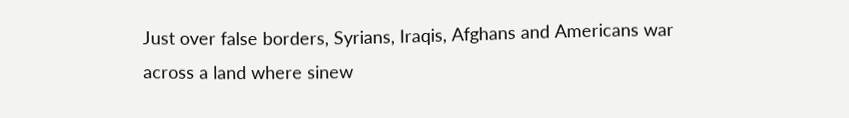Just over false borders, Syrians, Iraqis, Afghans and Americans war across a land where sinew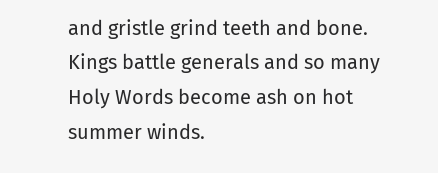and gristle grind teeth and bone. Kings battle generals and so many Holy Words become ash on hot summer winds.